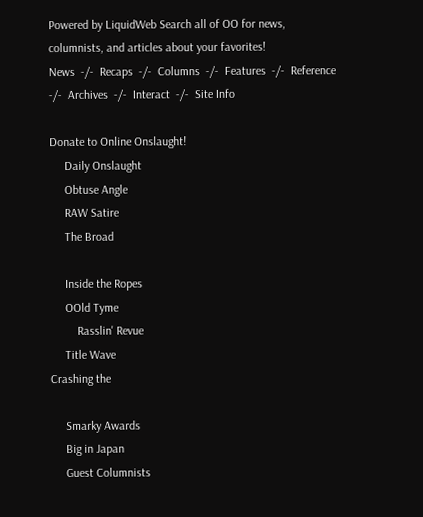Powered by LiquidWeb Search all of OO for news, columnists, and articles about your favorites!
News  -/-  Recaps  -/-  Columns  -/-  Features  -/-  Reference  -/-  Archives  -/-  Interact  -/-  Site Info

Donate to Online Onslaught!
     Daily Onslaught
     Obtuse Angle
     RAW Satire
     The Broad

     Inside the Ropes
     OOld Tyme
         Rasslin' Revue
     Title Wave
Crashing the

     Smarky Awards
     Big in Japan
     Guest Columnists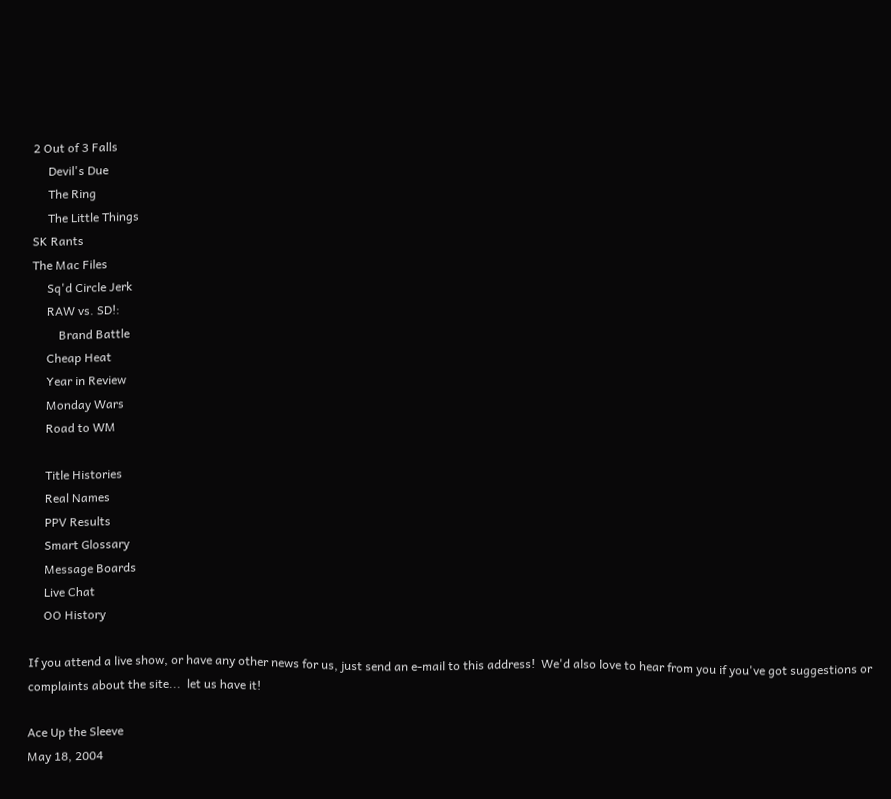2 Out of 3 Falls
     Devil's Due
     The Ring
     The Little Things
SK Rants
The Mac Files
     Sq'd Circle Jerk
     RAW vs. SD!:
         Brand Battle
     Cheap Heat
     Year in Review
     Monday Wars
     Road to WM

     Title Histories
     Real Names
     PPV Results
     Smart Glossary
     Message Boards
     Live Chat
     OO History

If you attend a live show, or have any other news for us, just send an e-mail to this address!  We'd also love to hear from you if you've got suggestions or complaints about the site...  let us have it!

Ace Up the Sleeve
May 18, 2004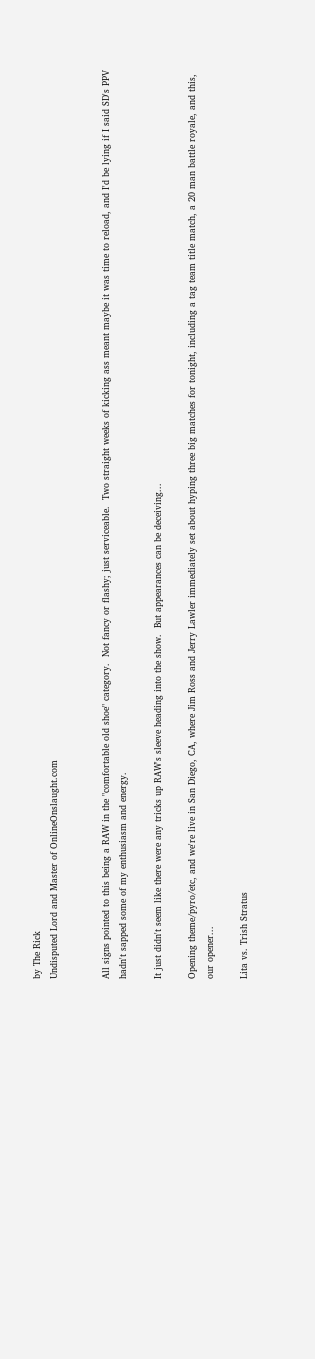by The Rick
Undisputed Lord and Master of OnlineOnslaught.com


All signs pointed to this being a RAW in the "comfortable old shoe" category.  Not fancy or flashy; just serviceable.  Two straight weeks of kicking ass meant maybe it was time to reload, and I'd be lying if I said SD's PPV hadn't sapped some of my enthusiasm and energy.

It just didn't seem like there were any tricks up RAW's sleeve heading into the show.  But appearances can be deceiving...

Opening theme/pyro/etc, and we're live in San Diego, CA, where Jim Ross and Jerry Lawler immediately set about hyping three big matches for tonight, including a tag team title match, a 20 man battle royale, and this, our opener...

Lita vs. Trish Stratus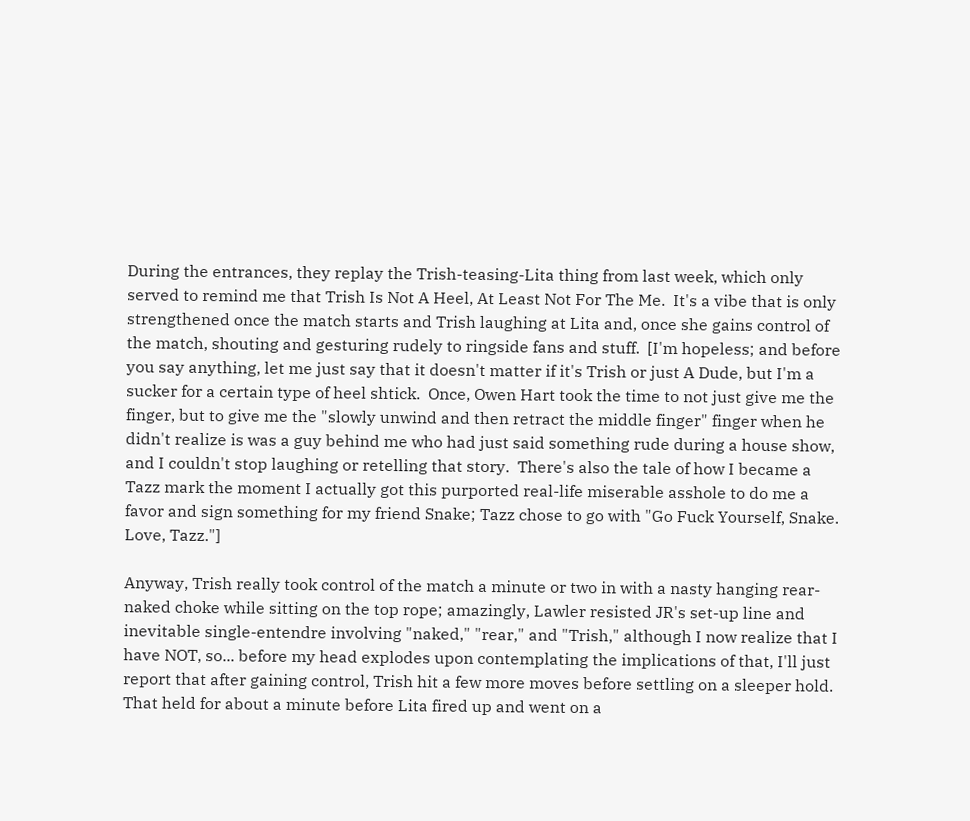During the entrances, they replay the Trish-teasing-Lita thing from last week, which only served to remind me that Trish Is Not A Heel, At Least Not For The Me.  It's a vibe that is only strengthened once the match starts and Trish laughing at Lita and, once she gains control of the match, shouting and gesturing rudely to ringside fans and stuff.  [I'm hopeless; and before you say anything, let me just say that it doesn't matter if it's Trish or just A Dude, but I'm a sucker for a certain type of heel shtick.  Once, Owen Hart took the time to not just give me the finger, but to give me the "slowly unwind and then retract the middle finger" finger when he didn't realize is was a guy behind me who had just said something rude during a house show, and I couldn't stop laughing or retelling that story.  There's also the tale of how I became a Tazz mark the moment I actually got this purported real-life miserable asshole to do me a favor and sign something for my friend Snake; Tazz chose to go with "Go Fuck Yourself, Snake. Love, Tazz."]

Anyway, Trish really took control of the match a minute or two in with a nasty hanging rear-naked choke while sitting on the top rope; amazingly, Lawler resisted JR's set-up line and inevitable single-entendre involving "naked," "rear," and "Trish," although I now realize that I have NOT, so... before my head explodes upon contemplating the implications of that, I'll just report that after gaining control, Trish hit a few more moves before settling on a sleeper hold.  That held for about a minute before Lita fired up and went on a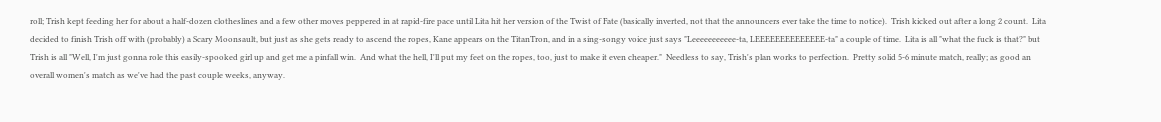roll; Trish kept feeding her for about a half-dozen clotheslines and a few other moves peppered in at rapid-fire pace until Lita hit her version of the Twist of Fate (basically inverted, not that the announcers ever take the time to notice).  Trish kicked out after a long 2 count.  Lita decided to finish Trish off with (probably) a Scary Moonsault, but just as she gets ready to ascend the ropes, Kane appears on the TitanTron, and in a sing-songy voice just says "Leeeeeeeeeee-ta, LEEEEEEEEEEEEEE-ta" a couple of time.  Lita is all "what the fuck is that?" but Trish is all "Well, I'm just gonna role this easily-spooked girl up and get me a pinfall win.  And what the hell, I'll put my feet on the ropes, too, just to make it even cheaper."  Needless to say, Trish's plan works to perfection.  Pretty solid 5-6 minute match, really; as good an overall women's match as we've had the past couple weeks, anyway.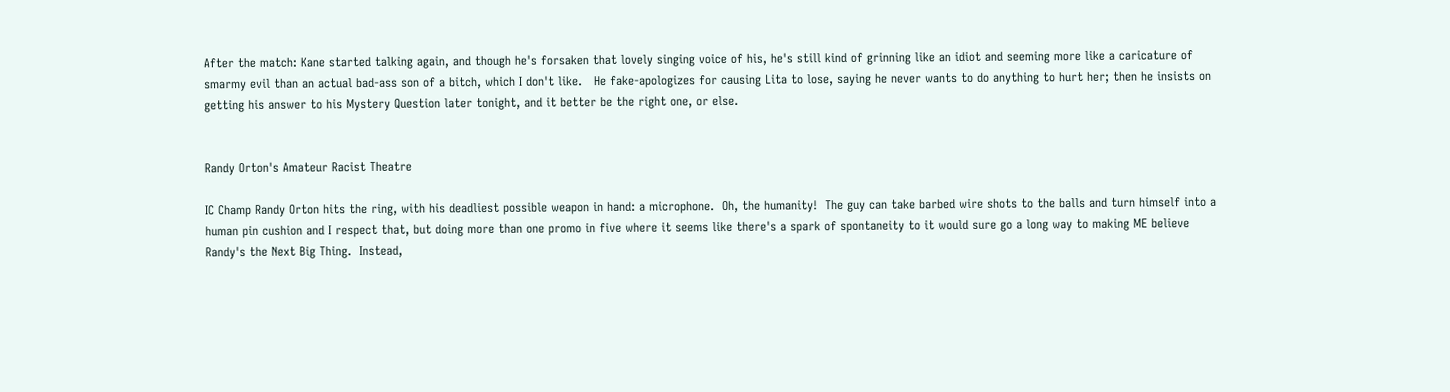After the match: Kane started talking again, and though he's forsaken that lovely singing voice of his, he's still kind of grinning like an idiot and seeming more like a caricature of smarmy evil than an actual bad-ass son of a bitch, which I don't like.   He fake-apologizes for causing Lita to lose, saying he never wants to do anything to hurt her; then he insists on getting his answer to his Mystery Question later tonight, and it better be the right one, or else.


Randy Orton's Amateur Racist Theatre

IC Champ Randy Orton hits the ring, with his deadliest possible weapon in hand: a microphone.  Oh, the humanity!  The guy can take barbed wire shots to the balls and turn himself into a human pin cushion and I respect that, but doing more than one promo in five where it seems like there's a spark of spontaneity to it would sure go a long way to making ME believe Randy's the Next Big Thing.  Instead,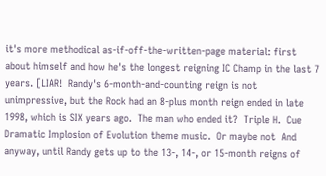it's more methodical as-if-off-the-written-page material: first about himself and how he's the longest reigning IC Champ in the last 7 years. [LIAR!  Randy's 6-month-and-counting reign is not unimpressive, but the Rock had an 8-plus month reign ended in late 1998, which is SIX years ago.  The man who ended it?  Triple H.  Cue Dramatic Implosion of Evolution theme music.  Or maybe not  And anyway, until Randy gets up to the 13-, 14-, or 15-month reigns of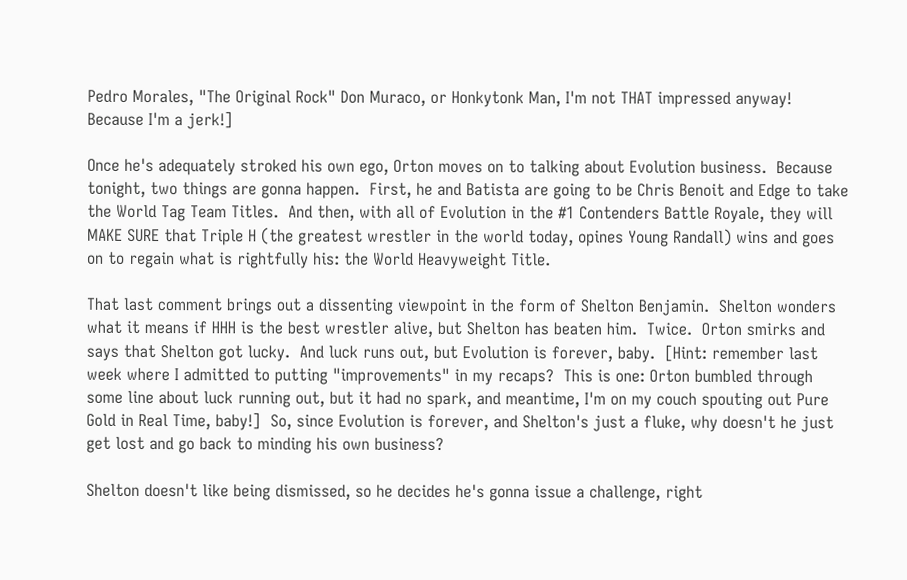Pedro Morales, "The Original Rock" Don Muraco, or Honkytonk Man, I'm not THAT impressed anyway!  Because I'm a jerk!]

Once he's adequately stroked his own ego, Orton moves on to talking about Evolution business.  Because tonight, two things are gonna happen.  First, he and Batista are going to be Chris Benoit and Edge to take the World Tag Team Titles.  And then, with all of Evolution in the #1 Contenders Battle Royale, they will MAKE SURE that Triple H (the greatest wrestler in the world today, opines Young Randall) wins and goes on to regain what is rightfully his: the World Heavyweight Title.

That last comment brings out a dissenting viewpoint in the form of Shelton Benjamin.  Shelton wonders what it means if HHH is the best wrestler alive, but Shelton has beaten him.  Twice.  Orton smirks and says that Shelton got lucky.  And luck runs out, but Evolution is forever, baby.  [Hint: remember last week where I admitted to putting "improvements" in my recaps?  This is one: Orton bumbled through some line about luck running out, but it had no spark, and meantime, I'm on my couch spouting out Pure Gold in Real Time, baby!]  So, since Evolution is forever, and Shelton's just a fluke, why doesn't he just get lost and go back to minding his own business?

Shelton doesn't like being dismissed, so he decides he's gonna issue a challenge, right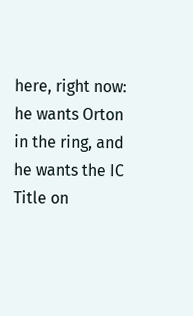here, right now: he wants Orton in the ring, and he wants the IC Title on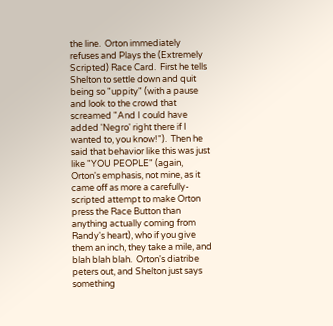the line.  Orton immediately refuses and Plays the (Extremely Scripted) Race Card.  First he tells Shelton to settle down and quit being so "uppity" (with a pause and look to the crowd that screamed "And I could have added 'Negro' right there if I wanted to, you know!").  Then he said that behavior like this was just like "YOU PEOPLE" (again, Orton's emphasis, not mine, as it came off as more a carefully-scripted attempt to make Orton press the Race Button than anything actually coming from Randy's heart), who if you give them an inch, they take a mile, and blah blah blah.  Orton's diatribe peters out, and Shelton just says something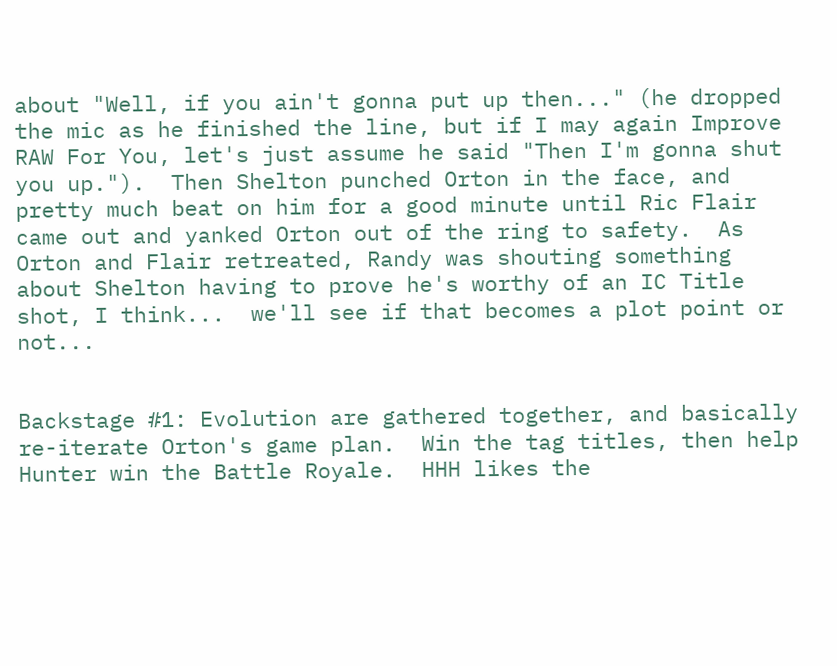about "Well, if you ain't gonna put up then..." (he dropped the mic as he finished the line, but if I may again Improve RAW For You, let's just assume he said "Then I'm gonna shut you up.").  Then Shelton punched Orton in the face, and pretty much beat on him for a good minute until Ric Flair came out and yanked Orton out of the ring to safety.  As Orton and Flair retreated, Randy was shouting something about Shelton having to prove he's worthy of an IC Title shot, I think...  we'll see if that becomes a plot point or not...


Backstage #1: Evolution are gathered together, and basically re-iterate Orton's game plan.  Win the tag titles, then help Hunter win the Battle Royale.  HHH likes the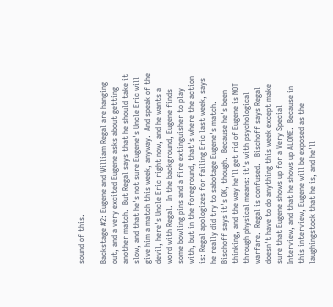sound of this.

Backstage #2: Eugene and William Regal are hanging out, and a very excited Eugene asks about getting another match.  But Regal says that he should take it slow, and that he's not sure Eugene's Uncle Eric will give him a match this week, anyway.  And speak of the devil, here's Uncle Eric right now, and he wants a word with Regal.  In the background, Eugene finds some bowling pins and a fire extinguisher to play with, but in the foreground, that's where the action is: Regal apologizes for failing Eric last week, says he really did try to sabotage Eugene's match.  Bischoff says it's OK, though.  Because he's been thinking, and the way he'll get rid of Eugene is NOT through physical means: it's with psychological warfare.  Regal is confused.   Bischoff says Regal doesn't have to do anything this week except make sure that Eugene shows up for a Very Special Interview, and that he shows up ALONE.  Because in this interview, Eugene will be exposed as the laughingstock that he is, and he'll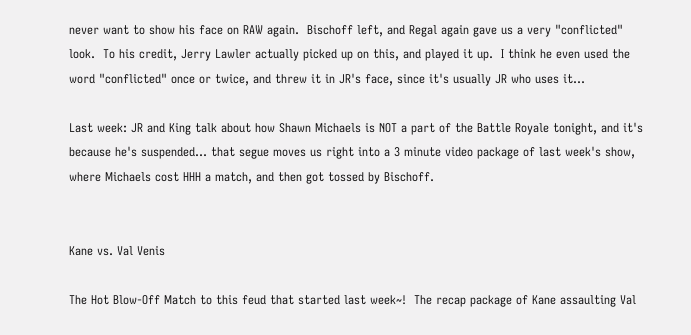never want to show his face on RAW again.  Bischoff left, and Regal again gave us a very "conflicted" look.  To his credit, Jerry Lawler actually picked up on this, and played it up.  I think he even used the word "conflicted" once or twice, and threw it in JR's face, since it's usually JR who uses it...

Last week: JR and King talk about how Shawn Michaels is NOT a part of the Battle Royale tonight, and it's because he's suspended... that segue moves us right into a 3 minute video package of last week's show, where Michaels cost HHH a match, and then got tossed by Bischoff.


Kane vs. Val Venis

The Hot Blow-Off Match to this feud that started last week~!  The recap package of Kane assaulting Val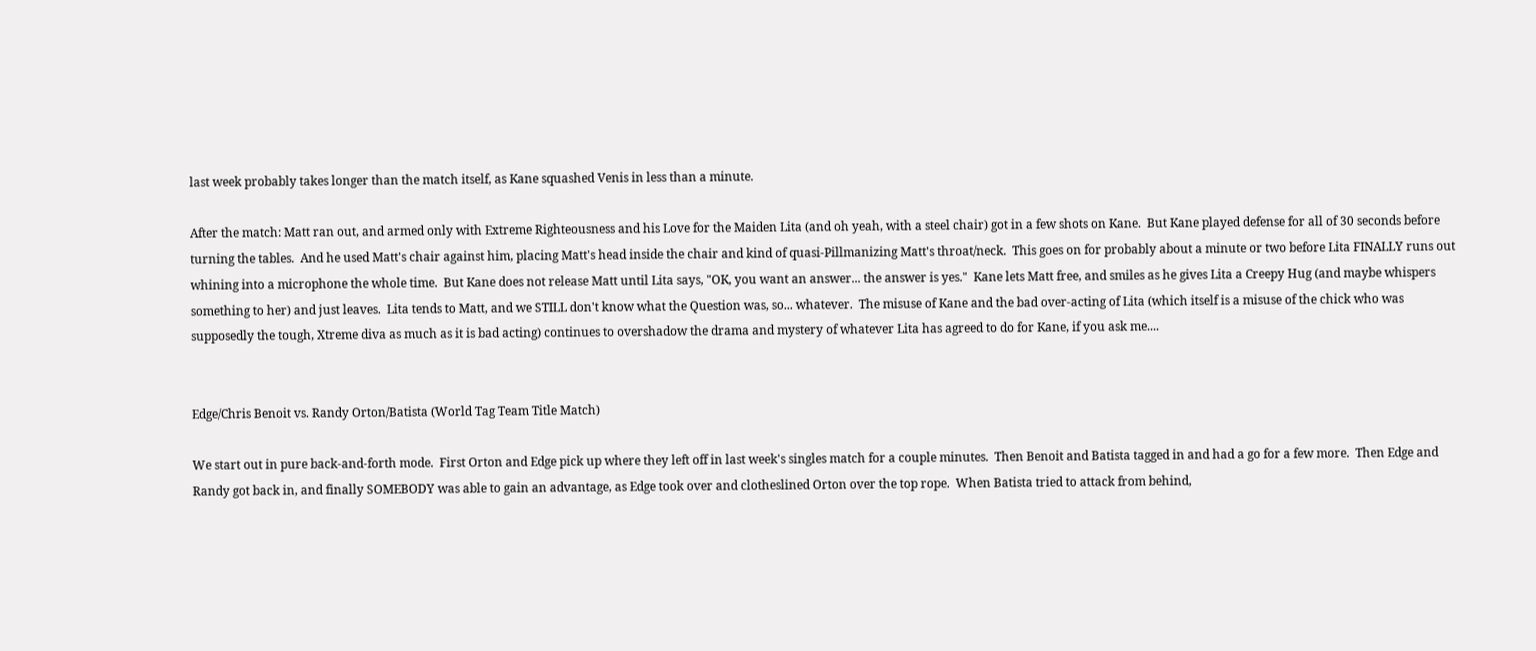last week probably takes longer than the match itself, as Kane squashed Venis in less than a minute.

After the match: Matt ran out, and armed only with Extreme Righteousness and his Love for the Maiden Lita (and oh yeah, with a steel chair) got in a few shots on Kane.  But Kane played defense for all of 30 seconds before turning the tables.  And he used Matt's chair against him, placing Matt's head inside the chair and kind of quasi-Pillmanizing Matt's throat/neck.  This goes on for probably about a minute or two before Lita FINALLY runs out whining into a microphone the whole time.  But Kane does not release Matt until Lita says, "OK, you want an answer... the answer is yes."  Kane lets Matt free, and smiles as he gives Lita a Creepy Hug (and maybe whispers something to her) and just leaves.  Lita tends to Matt, and we STILL don't know what the Question was, so... whatever.  The misuse of Kane and the bad over-acting of Lita (which itself is a misuse of the chick who was supposedly the tough, Xtreme diva as much as it is bad acting) continues to overshadow the drama and mystery of whatever Lita has agreed to do for Kane, if you ask me....


Edge/Chris Benoit vs. Randy Orton/Batista (World Tag Team Title Match)

We start out in pure back-and-forth mode.  First Orton and Edge pick up where they left off in last week's singles match for a couple minutes.  Then Benoit and Batista tagged in and had a go for a few more.  Then Edge and Randy got back in, and finally SOMEBODY was able to gain an advantage, as Edge took over and clotheslined Orton over the top rope.  When Batista tried to attack from behind,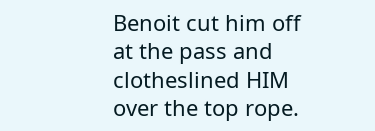Benoit cut him off at the pass and clotheslined HIM over the top rope.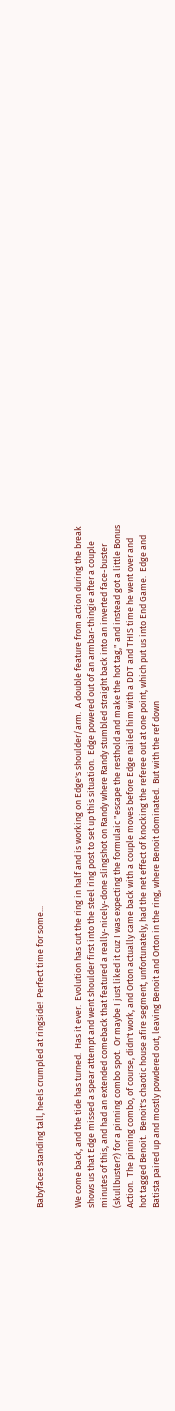Babyfaces standing tall, heels crumpled at ringside!  Perfect time for some...


We come back, and the tide has turned.  Has it ever.  Evolution has cut the ring in half and is working on Edge's shoulder/arm.  A double feature from action during the break shows us that Edge missed a spear attempt and went shoulder first into the steel ring post to set up this situation.  Edge powered out of an armbar-thingie after a couple minutes of this, and had an extended comeback that featured a really-nicely-done slingshot on Randy where Randy stumbled straight back into an inverted face-buster (skullbuster?) for a pinning combo spot.  Or maybe I just liked it cuz I was expecting the formulaic "escape the resthold and make the hot tag," and instead got a little Bonus Action.  The pinning combo, of course, didn't work, and Orton actually came back with a couple moves before Edge nailed him with a DDT and THIS time he went over and hot tagged Benoit.  Benoit's chaotic house afire segment, unfortunately, had the net effect of knocking the referee out at one point, which put us into End Game.  Edge and Batista paired up and mostly powdered out, leaving Benoit and Orton in the ring, where Benoit dominated.  But with the ref down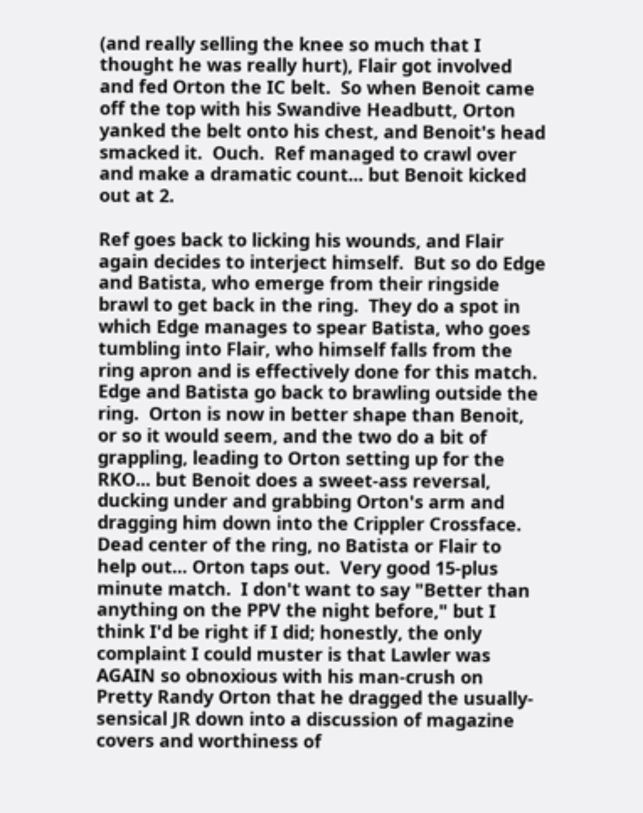(and really selling the knee so much that I thought he was really hurt), Flair got involved and fed Orton the IC belt.  So when Benoit came off the top with his Swandive Headbutt, Orton yanked the belt onto his chest, and Benoit's head smacked it.  Ouch.  Ref managed to crawl over and make a dramatic count... but Benoit kicked out at 2.

Ref goes back to licking his wounds, and Flair again decides to interject himself.  But so do Edge and Batista, who emerge from their ringside brawl to get back in the ring.  They do a spot in which Edge manages to spear Batista, who goes tumbling into Flair, who himself falls from the ring apron and is effectively done for this match.  Edge and Batista go back to brawling outside the ring.  Orton is now in better shape than Benoit, or so it would seem, and the two do a bit of grappling, leading to Orton setting up for the RKO... but Benoit does a sweet-ass reversal, ducking under and grabbing Orton's arm and dragging him down into the Crippler Crossface.  Dead center of the ring, no Batista or Flair to help out... Orton taps out.  Very good 15-plus minute match.  I don't want to say "Better than anything on the PPV the night before," but I think I'd be right if I did; honestly, the only complaint I could muster is that Lawler was AGAIN so obnoxious with his man-crush on Pretty Randy Orton that he dragged the usually-sensical JR down into a discussion of magazine covers and worthiness of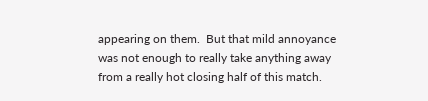appearing on them.  But that mild annoyance was not enough to really take anything away from a really hot closing half of this match.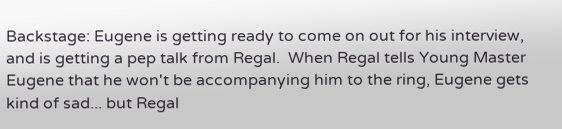Backstage: Eugene is getting ready to come on out for his interview, and is getting a pep talk from Regal.  When Regal tells Young Master Eugene that he won't be accompanying him to the ring, Eugene gets kind of sad... but Regal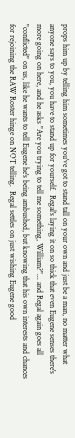props him up by telling him sometimes you've got to stand tall on your own and just be a man, no matter what anyone says to you, you have to stand up for yourself.  Regal's laying it on so thick that even Eugene senses there's more going on here, and he asks "Are you trying to tell me something, William?"... and Regal again goes all "conflicted" on us, like he wants to tell Eugene he's being ambushed, but knowing that his own interests and chances for rejoining the RAW Roster hinge on NOT telling.  Regal settles on just wishing Eugene good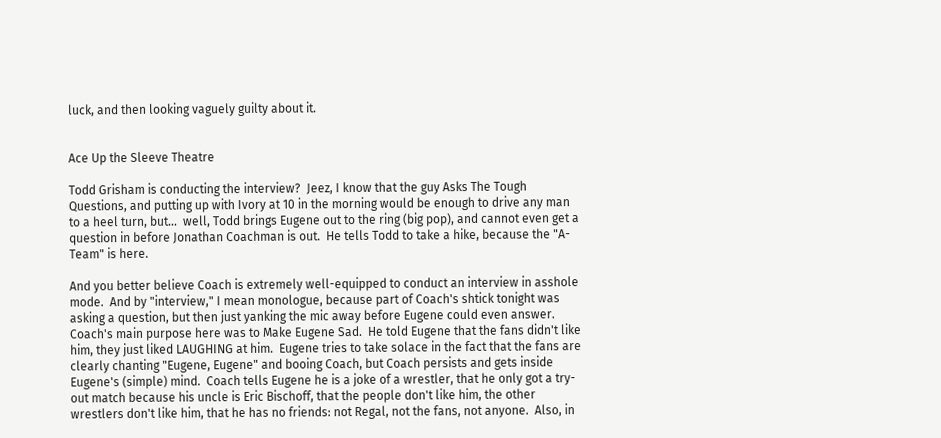luck, and then looking vaguely guilty about it.


Ace Up the Sleeve Theatre

Todd Grisham is conducting the interview?  Jeez, I know that the guy Asks The Tough Questions, and putting up with Ivory at 10 in the morning would be enough to drive any man to a heel turn, but...  well, Todd brings Eugene out to the ring (big pop), and cannot even get a question in before Jonathan Coachman is out.  He tells Todd to take a hike, because the "A-Team" is here.

And you better believe Coach is extremely well-equipped to conduct an interview in asshole mode.  And by "interview," I mean monologue, because part of Coach's shtick tonight was asking a question, but then just yanking the mic away before Eugene could even answer.  Coach's main purpose here was to Make Eugene Sad.  He told Eugene that the fans didn't like him, they just liked LAUGHING at him.  Eugene tries to take solace in the fact that the fans are clearly chanting "Eugene, Eugene" and booing Coach, but Coach persists and gets inside Eugene's (simple) mind.  Coach tells Eugene he is a joke of a wrestler, that he only got a try-out match because his uncle is Eric Bischoff, that the people don't like him, the other wrestlers don't like him, that he has no friends: not Regal, not the fans, not anyone.  Also, in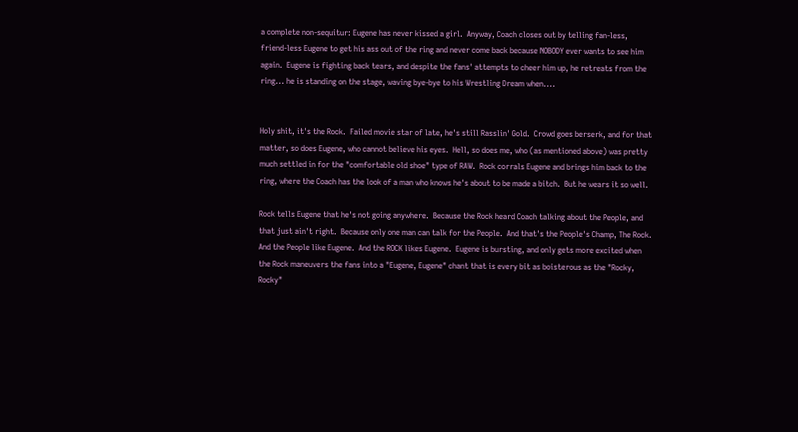a complete non-sequitur: Eugene has never kissed a girl.  Anyway, Coach closes out by telling fan-less, friend-less Eugene to get his ass out of the ring and never come back because NOBODY ever wants to see him again.  Eugene is fighting back tears, and despite the fans' attempts to cheer him up, he retreats from the ring... he is standing on the stage, waving bye-bye to his Wrestling Dream when....


Holy shit, it's the Rock.  Failed movie star of late, he's still Rasslin' Gold.  Crowd goes berserk, and for that matter, so does Eugene, who cannot believe his eyes.  Hell, so does me, who (as mentioned above) was pretty much settled in for the "comfortable old shoe" type of RAW.  Rock corrals Eugene and brings him back to the ring, where the Coach has the look of a man who knows he's about to be made a bitch.  But he wears it so well.

Rock tells Eugene that he's not going anywhere.  Because the Rock heard Coach talking about the People, and that just ain't right.  Because only one man can talk for the People.  And that's the People's Champ, The Rock.  And the People like Eugene.  And the ROCK likes Eugene.  Eugene is bursting, and only gets more excited when the Rock maneuvers the fans into a "Eugene, Eugene" chant that is every bit as boisterous as the "Rocky, Rocky"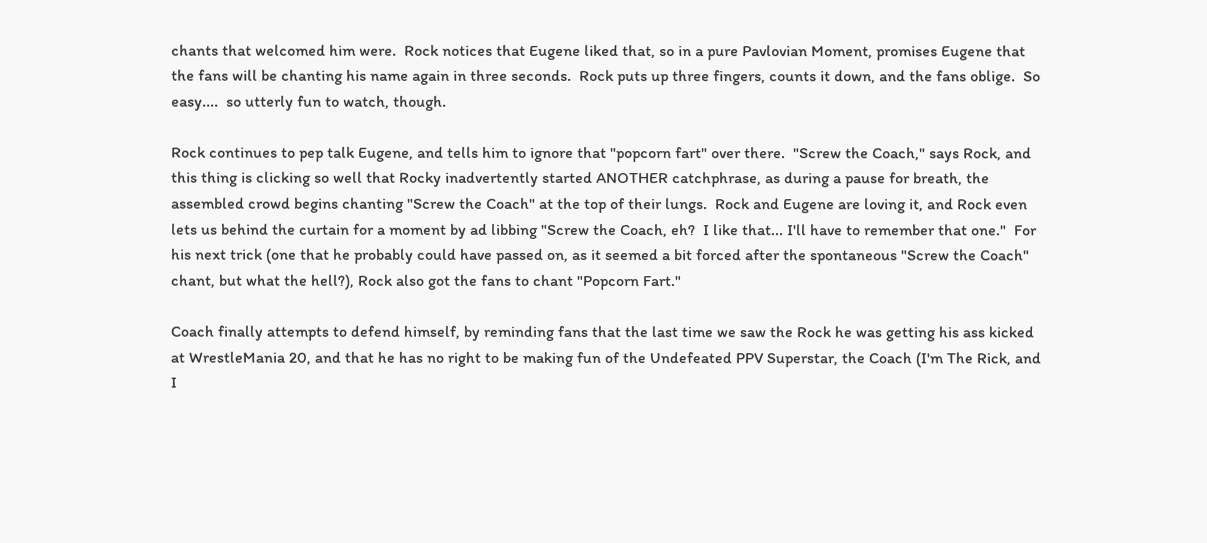chants that welcomed him were.  Rock notices that Eugene liked that, so in a pure Pavlovian Moment, promises Eugene that the fans will be chanting his name again in three seconds.  Rock puts up three fingers, counts it down, and the fans oblige.  So easy....  so utterly fun to watch, though.

Rock continues to pep talk Eugene, and tells him to ignore that "popcorn fart" over there.  "Screw the Coach," says Rock, and this thing is clicking so well that Rocky inadvertently started ANOTHER catchphrase, as during a pause for breath, the assembled crowd begins chanting "Screw the Coach" at the top of their lungs.  Rock and Eugene are loving it, and Rock even lets us behind the curtain for a moment by ad libbing "Screw the Coach, eh?  I like that... I'll have to remember that one."  For his next trick (one that he probably could have passed on, as it seemed a bit forced after the spontaneous "Screw the Coach" chant, but what the hell?), Rock also got the fans to chant "Popcorn Fart."

Coach finally attempts to defend himself, by reminding fans that the last time we saw the Rock he was getting his ass kicked at WrestleMania 20, and that he has no right to be making fun of the Undefeated PPV Superstar, the Coach (I'm The Rick, and I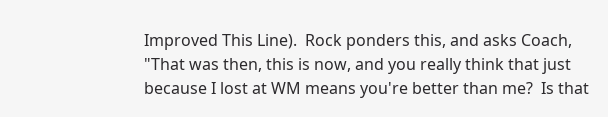Improved This Line).  Rock ponders this, and asks Coach, "That was then, this is now, and you really think that just because I lost at WM means you're better than me?  Is that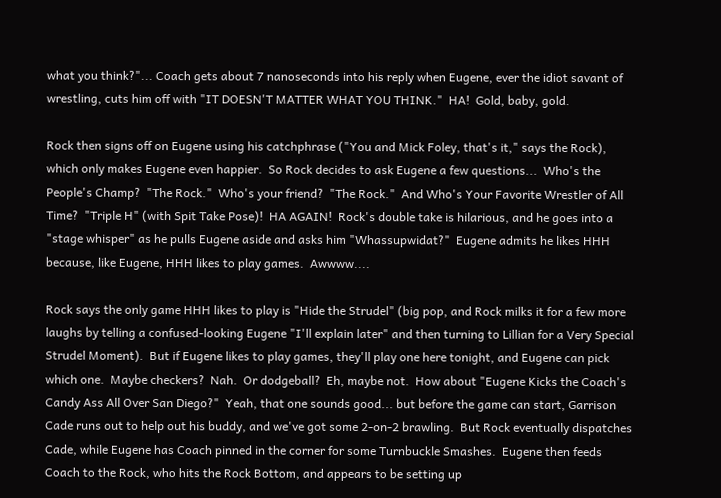what you think?"... Coach gets about 7 nanoseconds into his reply when Eugene, ever the idiot savant of wrestling, cuts him off with "IT DOESN'T MATTER WHAT YOU THINK."  HA!  Gold, baby, gold.

Rock then signs off on Eugene using his catchphrase ("You and Mick Foley, that's it," says the Rock), which only makes Eugene even happier.  So Rock decides to ask Eugene a few questions...  Who's the People's Champ?  "The Rock."  Who's your friend?  "The Rock."  And Who's Your Favorite Wrestler of All Time?  "Triple H" (with Spit Take Pose)!  HA AGAIN!  Rock's double take is hilarious, and he goes into a "stage whisper" as he pulls Eugene aside and asks him "Whassupwidat?"  Eugene admits he likes HHH because, like Eugene, HHH likes to play games.  Awwww....

Rock says the only game HHH likes to play is "Hide the Strudel" (big pop, and Rock milks it for a few more laughs by telling a confused-looking Eugene "I'll explain later" and then turning to Lillian for a Very Special Strudel Moment).  But if Eugene likes to play games, they'll play one here tonight, and Eugene can pick which one.  Maybe checkers?  Nah.  Or dodgeball?  Eh, maybe not.  How about "Eugene Kicks the Coach's Candy Ass All Over San Diego?"  Yeah, that one sounds good... but before the game can start, Garrison Cade runs out to help out his buddy, and we've got some 2-on-2 brawling.  But Rock eventually dispatches Cade, while Eugene has Coach pinned in the corner for some Turnbuckle Smashes.  Eugene then feeds Coach to the Rock, who hits the Rock Bottom, and appears to be setting up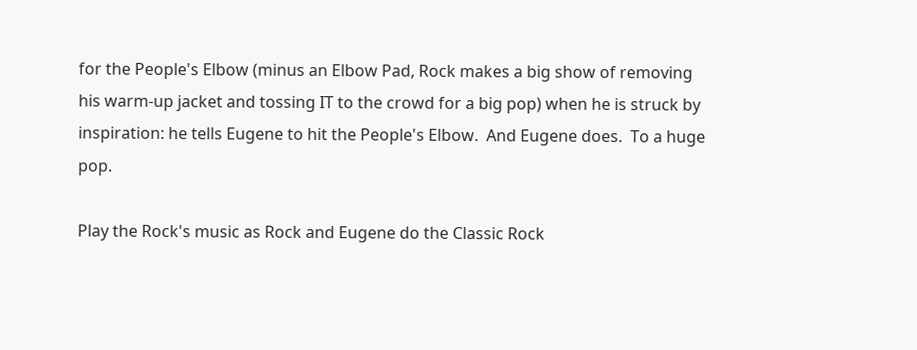for the People's Elbow (minus an Elbow Pad, Rock makes a big show of removing his warm-up jacket and tossing IT to the crowd for a big pop) when he is struck by inspiration: he tells Eugene to hit the People's Elbow.  And Eugene does.  To a huge pop.

Play the Rock's music as Rock and Eugene do the Classic Rock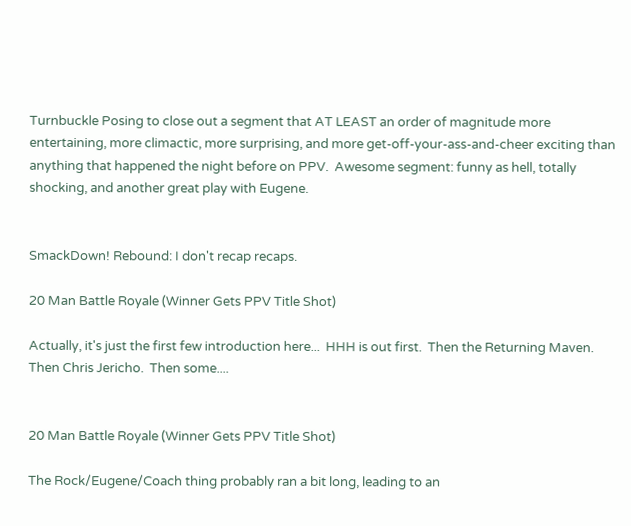Turnbuckle Posing to close out a segment that AT LEAST an order of magnitude more entertaining, more climactic, more surprising, and more get-off-your-ass-and-cheer exciting than anything that happened the night before on PPV.  Awesome segment: funny as hell, totally shocking, and another great play with Eugene.


SmackDown! Rebound: I don't recap recaps.

20 Man Battle Royale (Winner Gets PPV Title Shot)

Actually, it's just the first few introduction here...  HHH is out first.  Then the Returning Maven.  Then Chris Jericho.  Then some....


20 Man Battle Royale (Winner Gets PPV Title Shot)

The Rock/Eugene/Coach thing probably ran a bit long, leading to an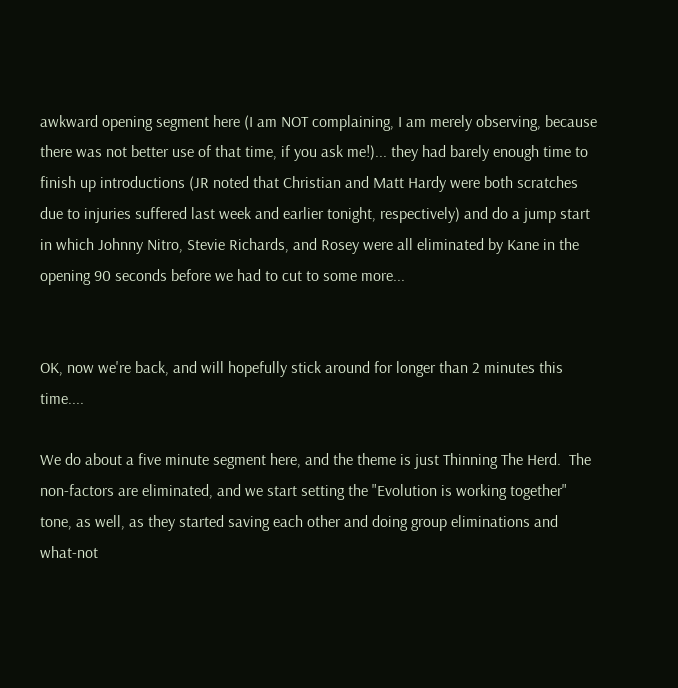awkward opening segment here (I am NOT complaining, I am merely observing, because there was not better use of that time, if you ask me!)... they had barely enough time to finish up introductions (JR noted that Christian and Matt Hardy were both scratches due to injuries suffered last week and earlier tonight, respectively) and do a jump start in which Johnny Nitro, Stevie Richards, and Rosey were all eliminated by Kane in the opening 90 seconds before we had to cut to some more...


OK, now we're back, and will hopefully stick around for longer than 2 minutes this time....

We do about a five minute segment here, and the theme is just Thinning The Herd.  The non-factors are eliminated, and we start setting the "Evolution is working together" tone, as well, as they started saving each other and doing group eliminations and what-not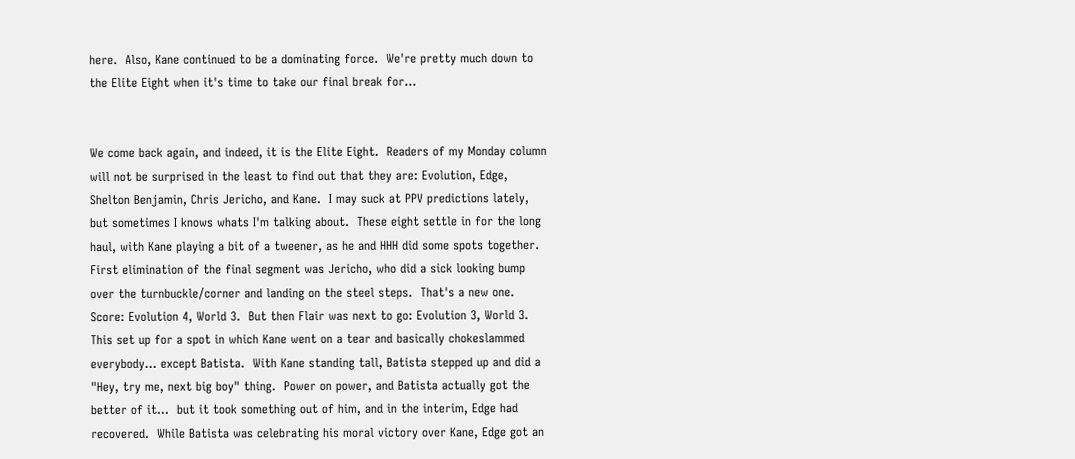here.  Also, Kane continued to be a dominating force.  We're pretty much down to the Elite Eight when it's time to take our final break for...


We come back again, and indeed, it is the Elite Eight.  Readers of my Monday column will not be surprised in the least to find out that they are: Evolution, Edge, Shelton Benjamin, Chris Jericho, and Kane.  I may suck at PPV predictions lately, but sometimes I knows whats I'm talking about.  These eight settle in for the long haul, with Kane playing a bit of a tweener, as he and HHH did some spots together.  First elimination of the final segment was Jericho, who did a sick looking bump over the turnbuckle/corner and landing on the steel steps.  That's a new one.  Score: Evolution 4, World 3.  But then Flair was next to go: Evolution 3, World 3.  This set up for a spot in which Kane went on a tear and basically chokeslammed everybody... except Batista.  With Kane standing tall, Batista stepped up and did a "Hey, try me, next big boy" thing.  Power on power, and Batista actually got the better of it...  but it took something out of him, and in the interim, Edge had recovered.  While Batista was celebrating his moral victory over Kane, Edge got an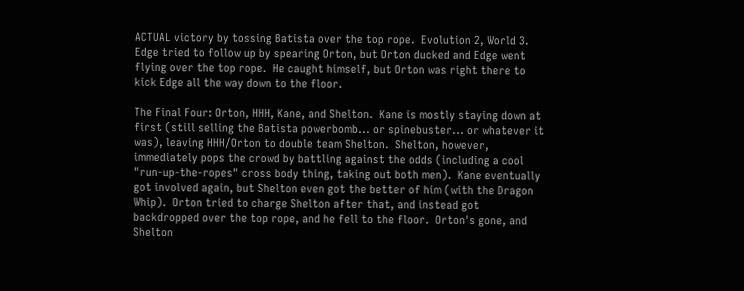ACTUAL victory by tossing Batista over the top rope.  Evolution 2, World 3.  Edge tried to follow up by spearing Orton, but Orton ducked and Edge went flying over the top rope.  He caught himself, but Orton was right there to kick Edge all the way down to the floor.

The Final Four: Orton, HHH, Kane, and Shelton.  Kane is mostly staying down at first (still selling the Batista powerbomb... or spinebuster... or whatever it was), leaving HHH/Orton to double team Shelton.  Shelton, however, immediately pops the crowd by battling against the odds (including a cool "run-up-the-ropes" cross body thing, taking out both men).  Kane eventually got involved again, but Shelton even got the better of him (with the Dragon Whip).  Orton tried to charge Shelton after that, and instead got backdropped over the top rope, and he fell to the floor.  Orton's gone, and Shelton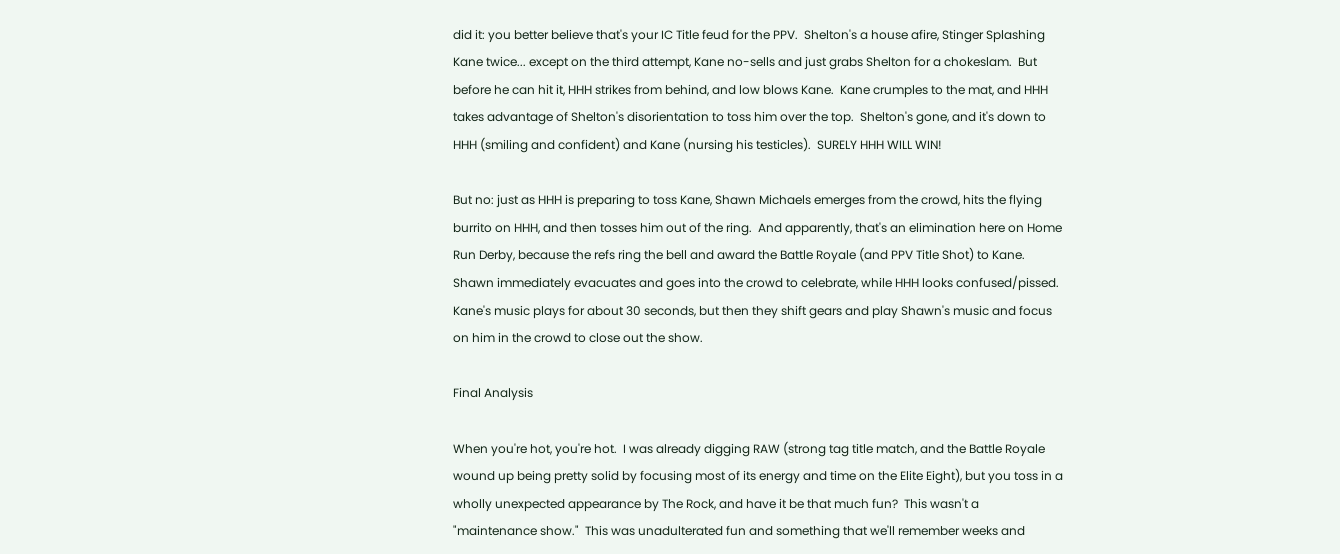did it: you better believe that's your IC Title feud for the PPV.  Shelton's a house afire, Stinger Splashing Kane twice... except on the third attempt, Kane no-sells and just grabs Shelton for a chokeslam.  But before he can hit it, HHH strikes from behind, and low blows Kane.  Kane crumples to the mat, and HHH takes advantage of Shelton's disorientation to toss him over the top.  Shelton's gone, and it's down to HHH (smiling and confident) and Kane (nursing his testicles).  SURELY HHH WILL WIN!

But no: just as HHH is preparing to toss Kane, Shawn Michaels emerges from the crowd, hits the flying burrito on HHH, and then tosses him out of the ring.  And apparently, that's an elimination here on Home Run Derby, because the refs ring the bell and award the Battle Royale (and PPV Title Shot) to Kane.  Shawn immediately evacuates and goes into the crowd to celebrate, while HHH looks confused/pissed.  Kane's music plays for about 30 seconds, but then they shift gears and play Shawn's music and focus on him in the crowd to close out the show.

Final Analysis

When you're hot, you're hot.  I was already digging RAW (strong tag title match, and the Battle Royale wound up being pretty solid by focusing most of its energy and time on the Elite Eight), but you toss in a wholly unexpected appearance by The Rock, and have it be that much fun?  This wasn't a "maintenance show."  This was unadulterated fun and something that we'll remember weeks and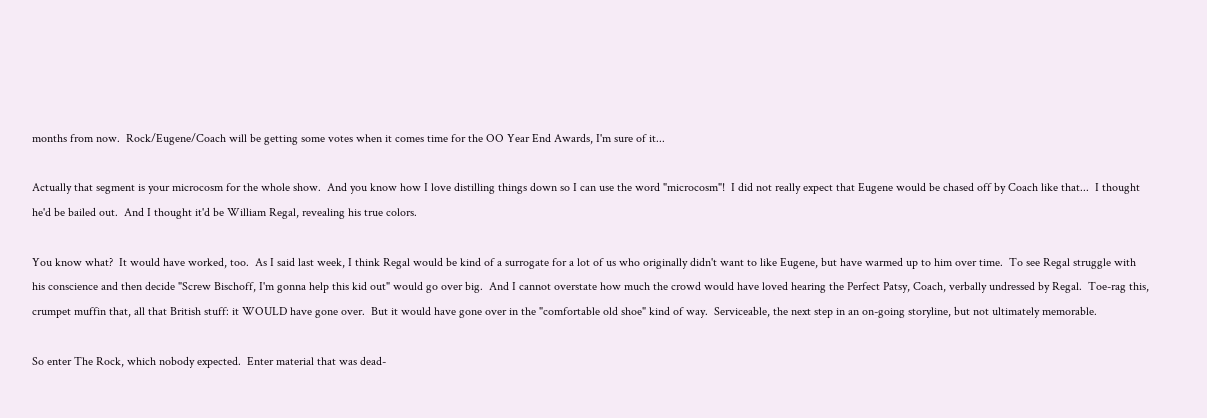months from now.  Rock/Eugene/Coach will be getting some votes when it comes time for the OO Year End Awards, I'm sure of it...

Actually that segment is your microcosm for the whole show.  And you know how I love distilling things down so I can use the word "microcosm"!  I did not really expect that Eugene would be chased off by Coach like that...  I thought he'd be bailed out.  And I thought it'd be William Regal, revealing his true colors.

You know what?  It would have worked, too.  As I said last week, I think Regal would be kind of a surrogate for a lot of us who originally didn't want to like Eugene, but have warmed up to him over time.  To see Regal struggle with his conscience and then decide "Screw Bischoff, I'm gonna help this kid out" would go over big.  And I cannot overstate how much the crowd would have loved hearing the Perfect Patsy, Coach, verbally undressed by Regal.  Toe-rag this, crumpet muffin that, all that British stuff: it WOULD have gone over.  But it would have gone over in the "comfortable old shoe" kind of way.  Serviceable, the next step in an on-going storyline, but not ultimately memorable.

So enter The Rock, which nobody expected.  Enter material that was dead-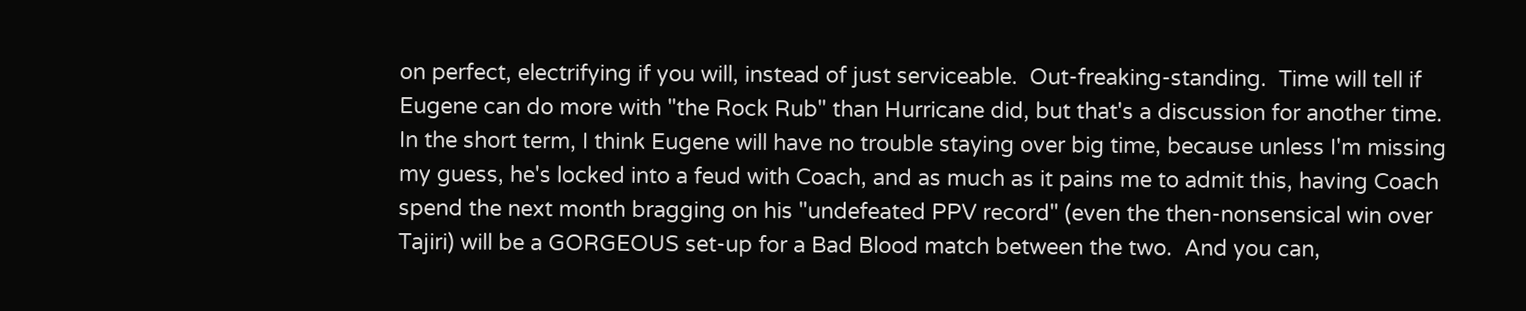on perfect, electrifying if you will, instead of just serviceable.  Out-freaking-standing.  Time will tell if Eugene can do more with "the Rock Rub" than Hurricane did, but that's a discussion for another time.  In the short term, I think Eugene will have no trouble staying over big time, because unless I'm missing my guess, he's locked into a feud with Coach, and as much as it pains me to admit this, having Coach spend the next month bragging on his "undefeated PPV record" (even the then-nonsensical win over Tajiri) will be a GORGEOUS set-up for a Bad Blood match between the two.  And you can,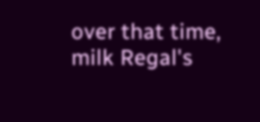over that time, milk Regal's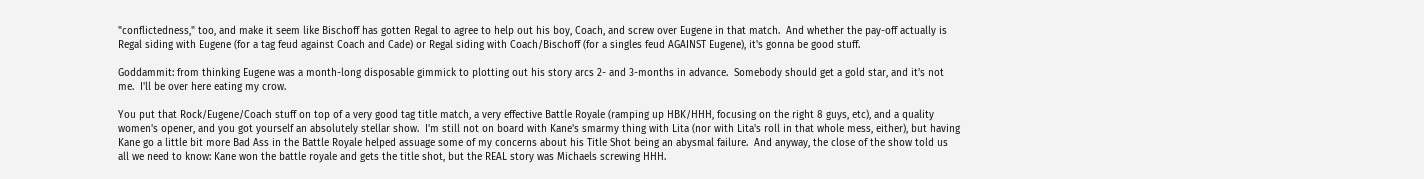"conflictedness," too, and make it seem like Bischoff has gotten Regal to agree to help out his boy, Coach, and screw over Eugene in that match.  And whether the pay-off actually is Regal siding with Eugene (for a tag feud against Coach and Cade) or Regal siding with Coach/Bischoff (for a singles feud AGAINST Eugene), it's gonna be good stuff.

Goddammit: from thinking Eugene was a month-long disposable gimmick to plotting out his story arcs 2- and 3-months in advance.  Somebody should get a gold star, and it's not me.  I'll be over here eating my crow.

You put that Rock/Eugene/Coach stuff on top of a very good tag title match, a very effective Battle Royale (ramping up HBK/HHH, focusing on the right 8 guys, etc), and a quality women's opener, and you got yourself an absolutely stellar show.  I'm still not on board with Kane's smarmy thing with Lita (nor with Lita's roll in that whole mess, either), but having Kane go a little bit more Bad Ass in the Battle Royale helped assuage some of my concerns about his Title Shot being an abysmal failure.  And anyway, the close of the show told us all we need to know: Kane won the battle royale and gets the title shot, but the REAL story was Michaels screwing HHH.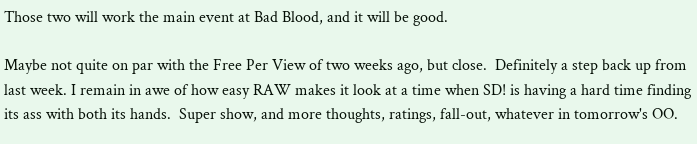Those two will work the main event at Bad Blood, and it will be good.

Maybe not quite on par with the Free Per View of two weeks ago, but close.  Definitely a step back up from last week. I remain in awe of how easy RAW makes it look at a time when SD! is having a hard time finding its ass with both its hands.  Super show, and more thoughts, ratings, fall-out, whatever in tomorrow's OO.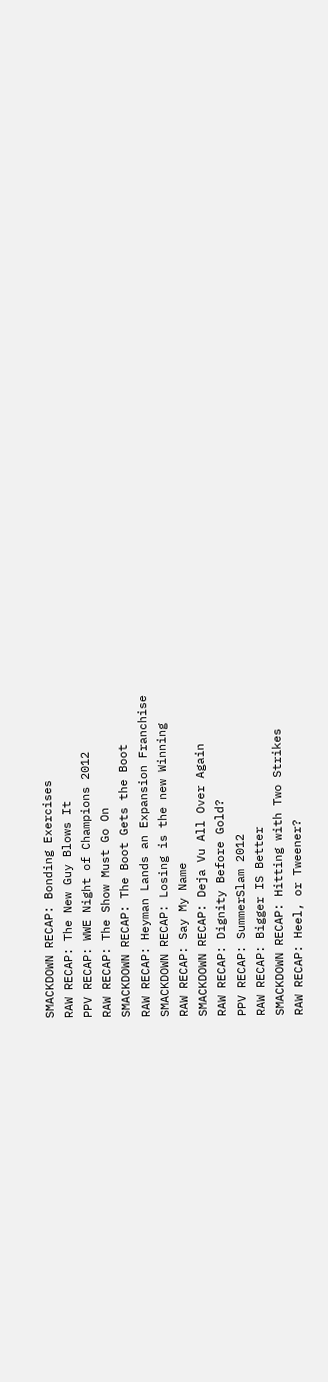SMACKDOWN RECAP: Bonding Exercises
RAW RECAP: The New Guy Blows It
PPV RECAP: WWE Night of Champions 2012
RAW RECAP: The Show Must Go On
SMACKDOWN RECAP: The Boot Gets the Boot
RAW RECAP: Heyman Lands an Expansion Franchise
SMACKDOWN RECAP: Losing is the new Winning
RAW RECAP: Say My Name
SMACKDOWN RECAP: Deja Vu All Over Again
RAW RECAP: Dignity Before Gold?
PPV RECAP: SummerSlam 2012
RAW RECAP: Bigger IS Better
SMACKDOWN RECAP: Hitting with Two Strikes
RAW RECAP: Heel, or Tweener?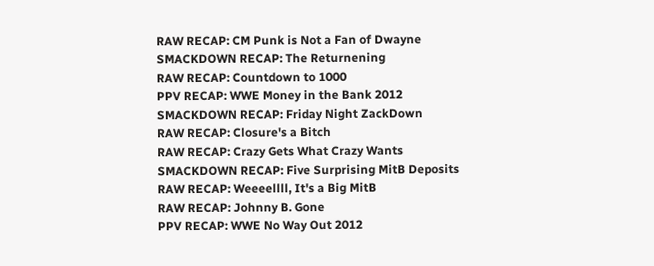RAW RECAP: CM Punk is Not a Fan of Dwayne
SMACKDOWN RECAP: The Returnening
RAW RECAP: Countdown to 1000
PPV RECAP: WWE Money in the Bank 2012
SMACKDOWN RECAP: Friday Night ZackDown
RAW RECAP: Closure's a Bitch
RAW RECAP: Crazy Gets What Crazy Wants
SMACKDOWN RECAP: Five Surprising MitB Deposits
RAW RECAP: Weeeellll, It's a Big MitB
RAW RECAP: Johnny B. Gone
PPV RECAP: WWE No Way Out 2012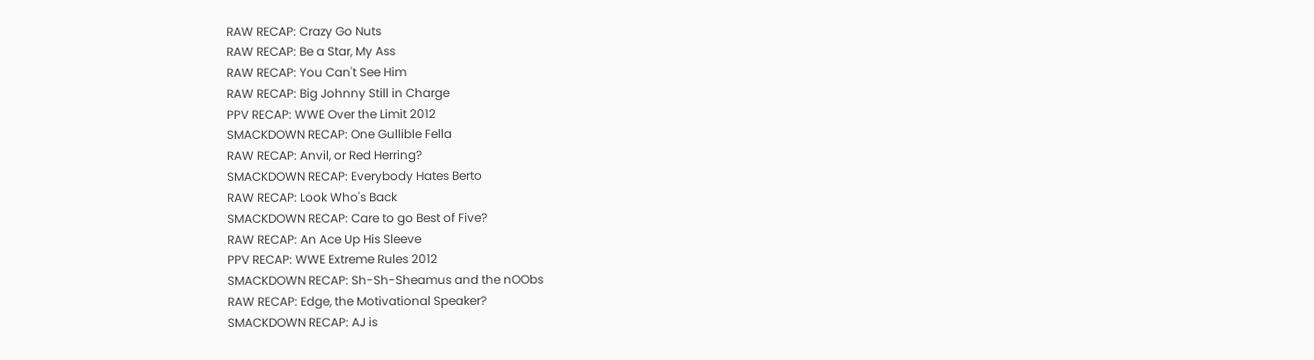RAW RECAP: Crazy Go Nuts
RAW RECAP: Be a Star, My Ass
RAW RECAP: You Can't See Him
RAW RECAP: Big Johnny Still in Charge
PPV RECAP: WWE Over the Limit 2012
SMACKDOWN RECAP: One Gullible Fella
RAW RECAP: Anvil, or Red Herring?
SMACKDOWN RECAP: Everybody Hates Berto
RAW RECAP: Look Who's Back
SMACKDOWN RECAP: Care to go Best of Five?
RAW RECAP: An Ace Up His Sleeve
PPV RECAP: WWE Extreme Rules 2012
SMACKDOWN RECAP: Sh-Sh-Sheamus and the nOObs
RAW RECAP: Edge, the Motivational Speaker?
SMACKDOWN RECAP: AJ is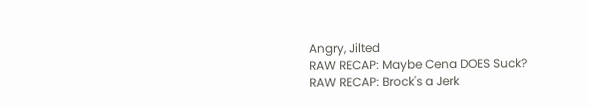Angry, Jilted
RAW RECAP: Maybe Cena DOES Suck?
RAW RECAP: Brock's a Jerk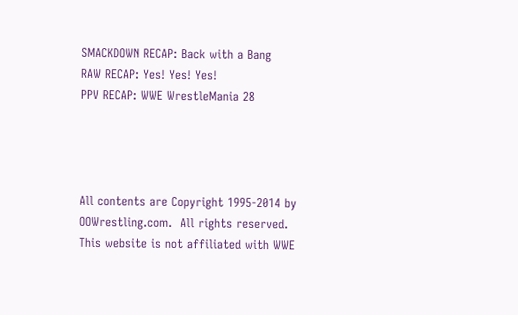SMACKDOWN RECAP: Back with a Bang
RAW RECAP: Yes! Yes! Yes!
PPV RECAP: WWE WrestleMania 28




All contents are Copyright 1995-2014 by OOWrestling.com.  All rights reserved.
This website is not affiliated with WWE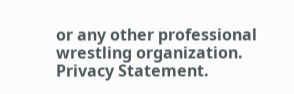or any other professional wrestling organization.  Privacy Statement.